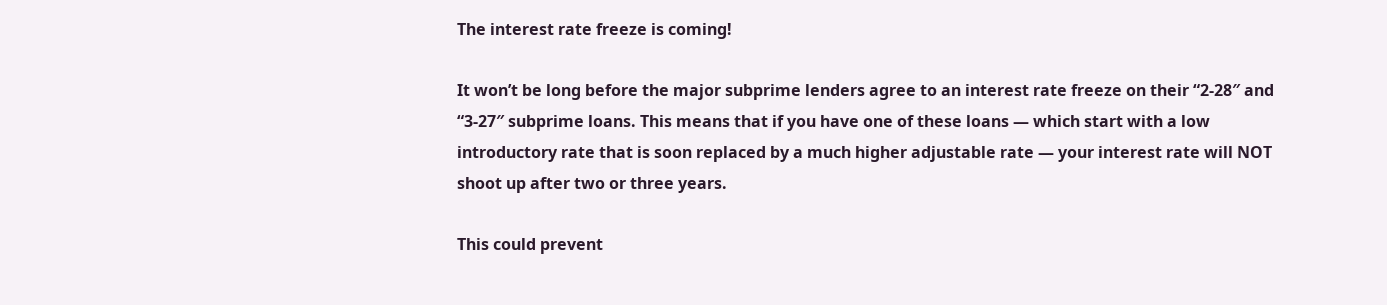The interest rate freeze is coming!

It won’t be long before the major subprime lenders agree to an interest rate freeze on their “2-28″ and “3-27″ subprime loans. This means that if you have one of these loans — which start with a low introductory rate that is soon replaced by a much higher adjustable rate — your interest rate will NOT shoot up after two or three years.

This could prevent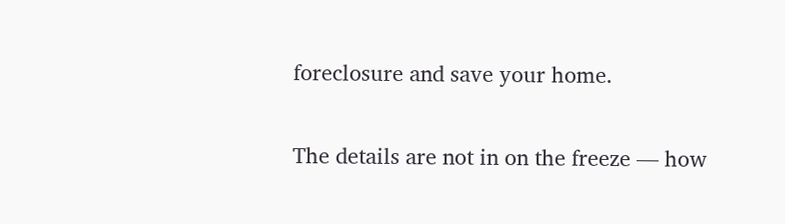foreclosure and save your home.

The details are not in on the freeze — how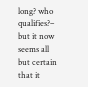long? who qualifies?– but it now seems all but certain that it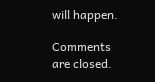will happen.

Comments are closed.